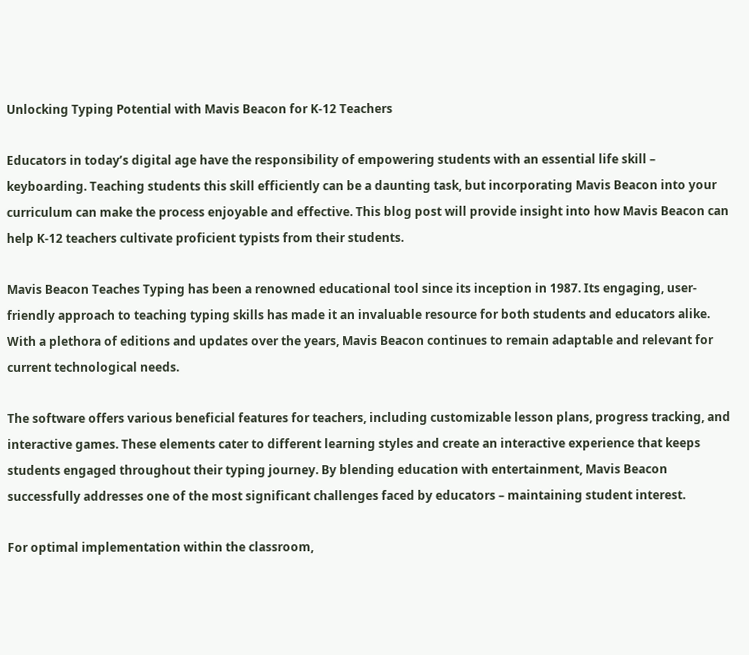Unlocking Typing Potential with Mavis Beacon for K-12 Teachers

Educators in today’s digital age have the responsibility of empowering students with an essential life skill – keyboarding. Teaching students this skill efficiently can be a daunting task, but incorporating Mavis Beacon into your curriculum can make the process enjoyable and effective. This blog post will provide insight into how Mavis Beacon can help K-12 teachers cultivate proficient typists from their students.

Mavis Beacon Teaches Typing has been a renowned educational tool since its inception in 1987. Its engaging, user-friendly approach to teaching typing skills has made it an invaluable resource for both students and educators alike. With a plethora of editions and updates over the years, Mavis Beacon continues to remain adaptable and relevant for current technological needs.

The software offers various beneficial features for teachers, including customizable lesson plans, progress tracking, and interactive games. These elements cater to different learning styles and create an interactive experience that keeps students engaged throughout their typing journey. By blending education with entertainment, Mavis Beacon successfully addresses one of the most significant challenges faced by educators – maintaining student interest.

For optimal implementation within the classroom,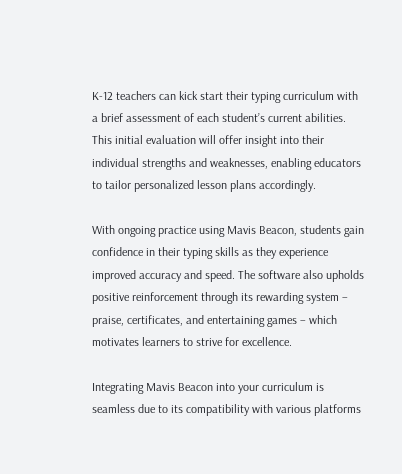K-12 teachers can kick start their typing curriculum with a brief assessment of each student’s current abilities. This initial evaluation will offer insight into their individual strengths and weaknesses, enabling educators to tailor personalized lesson plans accordingly.

With ongoing practice using Mavis Beacon, students gain confidence in their typing skills as they experience improved accuracy and speed. The software also upholds positive reinforcement through its rewarding system – praise, certificates, and entertaining games – which motivates learners to strive for excellence.

Integrating Mavis Beacon into your curriculum is seamless due to its compatibility with various platforms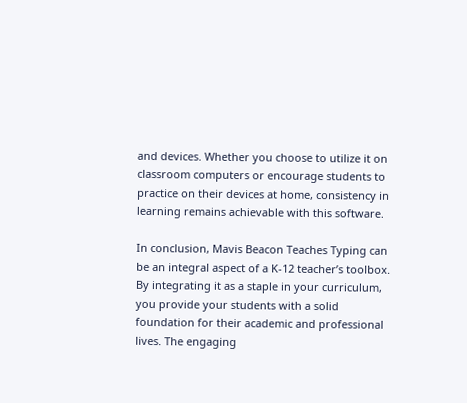and devices. Whether you choose to utilize it on classroom computers or encourage students to practice on their devices at home, consistency in learning remains achievable with this software.

In conclusion, Mavis Beacon Teaches Typing can be an integral aspect of a K-12 teacher’s toolbox. By integrating it as a staple in your curriculum, you provide your students with a solid foundation for their academic and professional lives. The engaging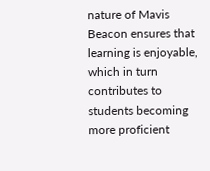nature of Mavis Beacon ensures that learning is enjoyable, which in turn contributes to students becoming more proficient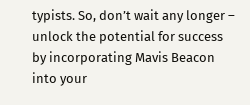typists. So, don’t wait any longer – unlock the potential for success by incorporating Mavis Beacon into your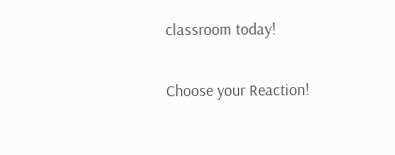classroom today!

Choose your Reaction!